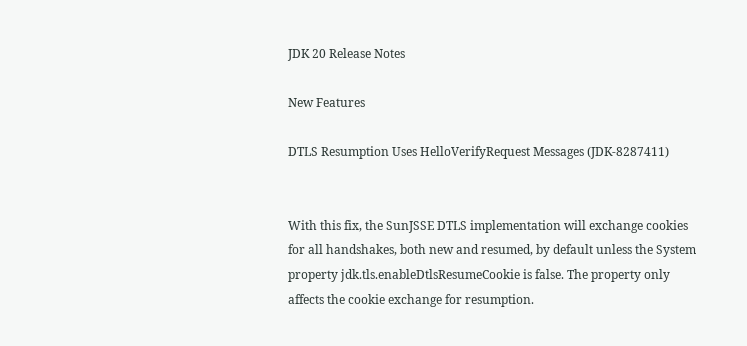JDK 20 Release Notes

New Features

DTLS Resumption Uses HelloVerifyRequest Messages (JDK-8287411)


With this fix, the SunJSSE DTLS implementation will exchange cookies for all handshakes, both new and resumed, by default unless the System property jdk.tls.enableDtlsResumeCookie is false. The property only affects the cookie exchange for resumption.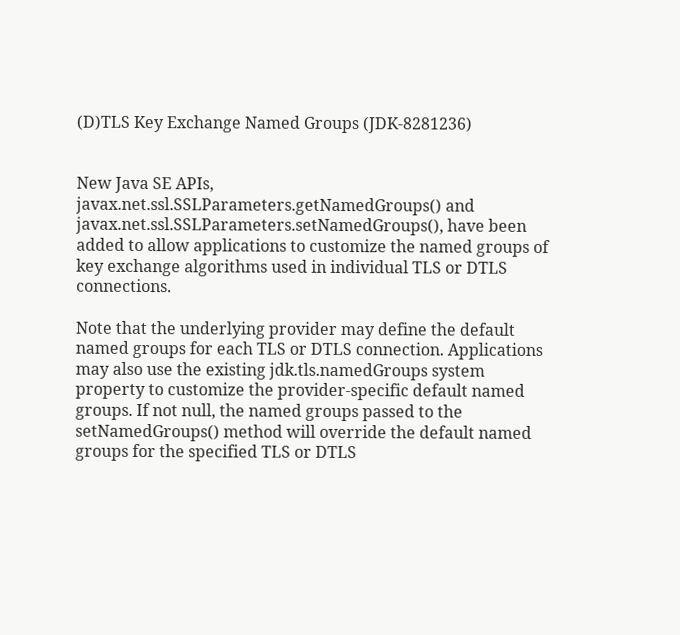(D)TLS Key Exchange Named Groups (JDK-8281236)


New Java SE APIs, javax.net.ssl.SSLParameters.getNamedGroups() and javax.net.ssl.SSLParameters.setNamedGroups(), have been added to allow applications to customize the named groups of key exchange algorithms used in individual TLS or DTLS connections.

Note that the underlying provider may define the default named groups for each TLS or DTLS connection. Applications may also use the existing jdk.tls.namedGroups system property to customize the provider-specific default named groups. If not null, the named groups passed to the setNamedGroups() method will override the default named groups for the specified TLS or DTLS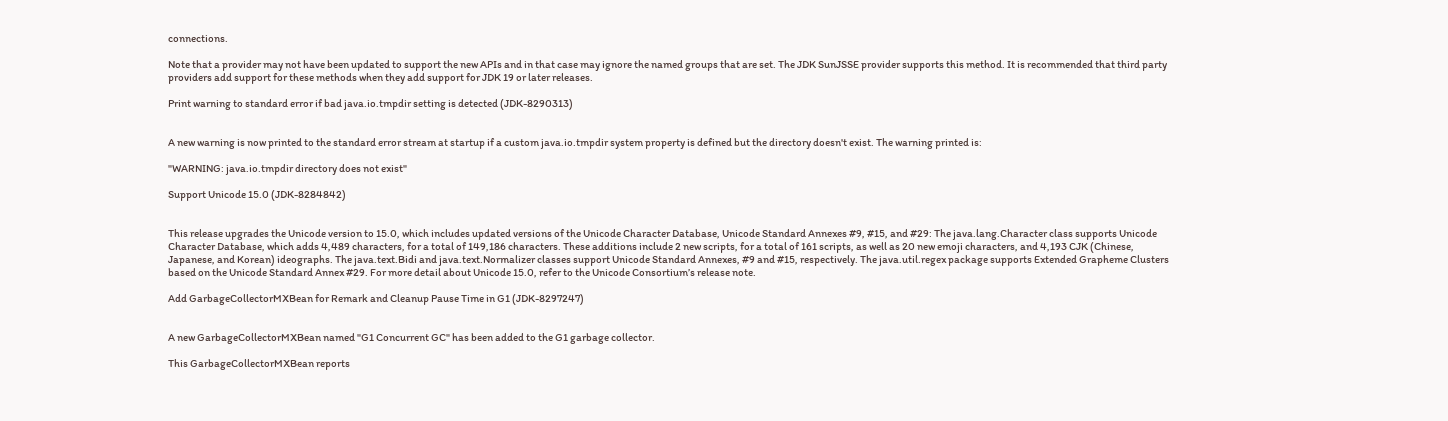connections.

Note that a provider may not have been updated to support the new APIs and in that case may ignore the named groups that are set. The JDK SunJSSE provider supports this method. It is recommended that third party providers add support for these methods when they add support for JDK 19 or later releases.

Print warning to standard error if bad java.io.tmpdir setting is detected (JDK-8290313)


A new warning is now printed to the standard error stream at startup if a custom java.io.tmpdir system property is defined but the directory doesn't exist. The warning printed is:

"WARNING: java.io.tmpdir directory does not exist"

Support Unicode 15.0 (JDK-8284842)


This release upgrades the Unicode version to 15.0, which includes updated versions of the Unicode Character Database, Unicode Standard Annexes #9, #15, and #29: The java.lang.Character class supports Unicode Character Database, which adds 4,489 characters, for a total of 149,186 characters. These additions include 2 new scripts, for a total of 161 scripts, as well as 20 new emoji characters, and 4,193 CJK (Chinese, Japanese, and Korean) ideographs. The java.text.Bidi and java.text.Normalizer classes support Unicode Standard Annexes, #9 and #15, respectively. The java.util.regex package supports Extended Grapheme Clusters based on the Unicode Standard Annex #29. For more detail about Unicode 15.0, refer to the Unicode Consortium’s release note.

Add GarbageCollectorMXBean for Remark and Cleanup Pause Time in G1 (JDK-8297247)


A new GarbageCollectorMXBean named "G1 Concurrent GC" has been added to the G1 garbage collector.

This GarbageCollectorMXBean reports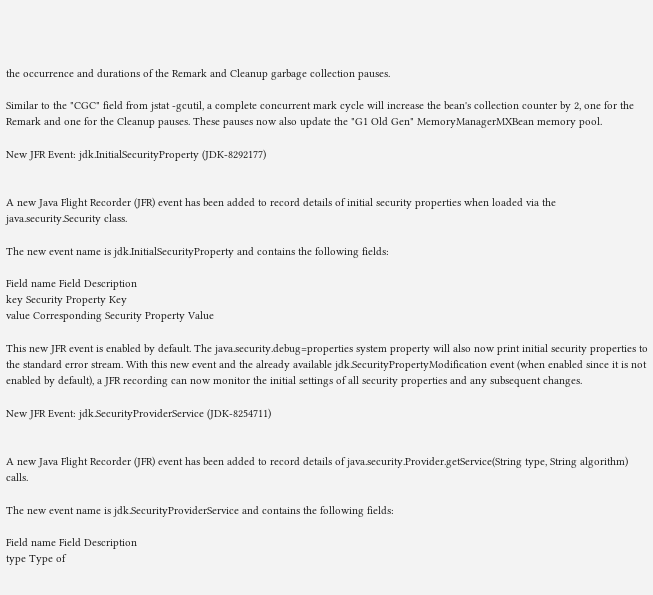the occurrence and durations of the Remark and Cleanup garbage collection pauses.

Similar to the "CGC" field from jstat -gcutil, a complete concurrent mark cycle will increase the bean's collection counter by 2, one for the Remark and one for the Cleanup pauses. These pauses now also update the "G1 Old Gen" MemoryManagerMXBean memory pool.

New JFR Event: jdk.InitialSecurityProperty (JDK-8292177)


A new Java Flight Recorder (JFR) event has been added to record details of initial security properties when loaded via the java.security.Security class.

The new event name is jdk.InitialSecurityProperty and contains the following fields:

Field name Field Description
key Security Property Key
value Corresponding Security Property Value

This new JFR event is enabled by default. The java.security.debug=properties system property will also now print initial security properties to the standard error stream. With this new event and the already available jdk.SecurityPropertyModification event (when enabled since it is not enabled by default), a JFR recording can now monitor the initial settings of all security properties and any subsequent changes.

New JFR Event: jdk.SecurityProviderService (JDK-8254711)


A new Java Flight Recorder (JFR) event has been added to record details of java.security.Provider.getService(String type, String algorithm) calls.

The new event name is jdk.SecurityProviderService and contains the following fields:

Field name Field Description
type Type of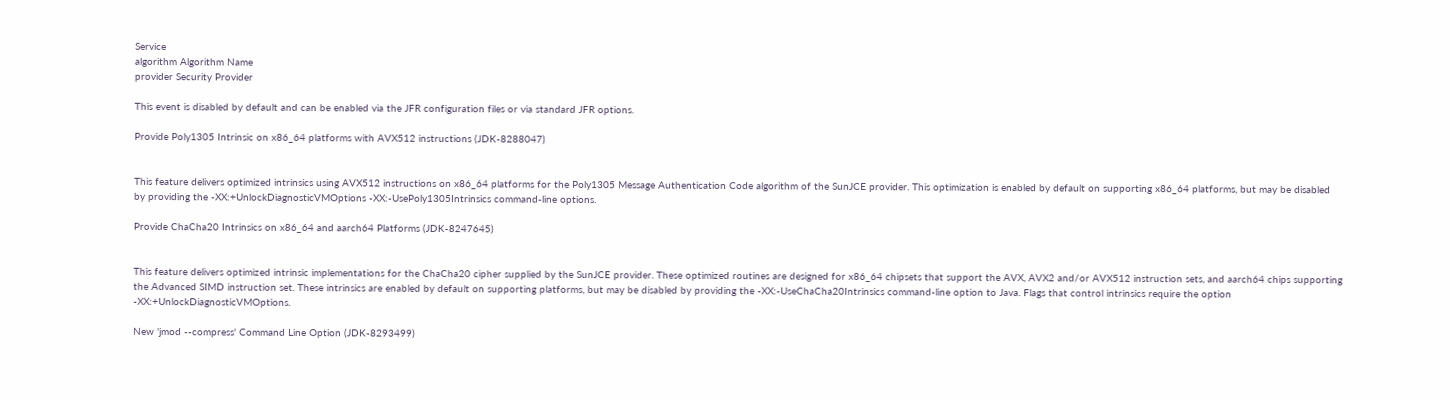Service
algorithm Algorithm Name
provider Security Provider

This event is disabled by default and can be enabled via the JFR configuration files or via standard JFR options.

Provide Poly1305 Intrinsic on x86_64 platforms with AVX512 instructions (JDK-8288047)


This feature delivers optimized intrinsics using AVX512 instructions on x86_64 platforms for the Poly1305 Message Authentication Code algorithm of the SunJCE provider. This optimization is enabled by default on supporting x86_64 platforms, but may be disabled by providing the -XX:+UnlockDiagnosticVMOptions -XX:-UsePoly1305Intrinsics command-line options.

Provide ChaCha20 Intrinsics on x86_64 and aarch64 Platforms (JDK-8247645)


This feature delivers optimized intrinsic implementations for the ChaCha20 cipher supplied by the SunJCE provider. These optimized routines are designed for x86_64 chipsets that support the AVX, AVX2 and/or AVX512 instruction sets, and aarch64 chips supporting the Advanced SIMD instruction set. These intrinsics are enabled by default on supporting platforms, but may be disabled by providing the -XX:-UseChaCha20Intrinsics command-line option to Java. Flags that control intrinsics require the option -XX:+UnlockDiagnosticVMOptions.

New 'jmod --compress' Command Line Option (JDK-8293499)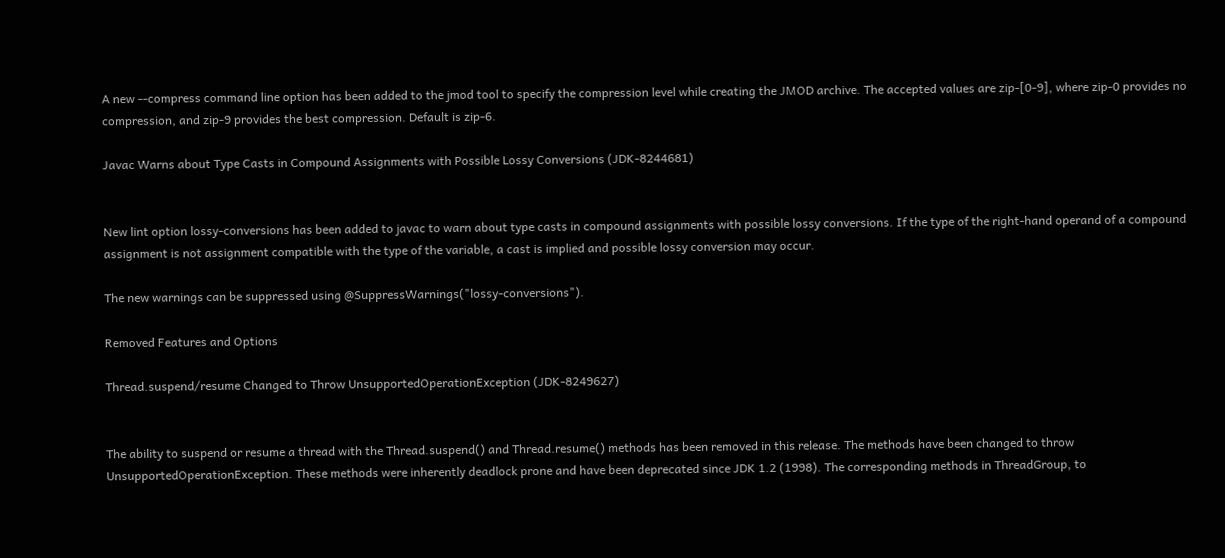A new --compress command line option has been added to the jmod tool to specify the compression level while creating the JMOD archive. The accepted values are zip-[0-9], where zip-0 provides no compression, and zip-9 provides the best compression. Default is zip-6.

Javac Warns about Type Casts in Compound Assignments with Possible Lossy Conversions (JDK-8244681)


New lint option lossy-conversions has been added to javac to warn about type casts in compound assignments with possible lossy conversions. If the type of the right-hand operand of a compound assignment is not assignment compatible with the type of the variable, a cast is implied and possible lossy conversion may occur.

The new warnings can be suppressed using @SuppressWarnings("lossy-conversions").

Removed Features and Options

Thread.suspend/resume Changed to Throw UnsupportedOperationException (JDK-8249627)


The ability to suspend or resume a thread with the Thread.suspend() and Thread.resume() methods has been removed in this release. The methods have been changed to throw UnsupportedOperationException. These methods were inherently deadlock prone and have been deprecated since JDK 1.2 (1998). The corresponding methods in ThreadGroup, to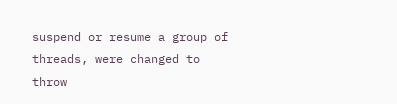suspend or resume a group of threads, were changed to throw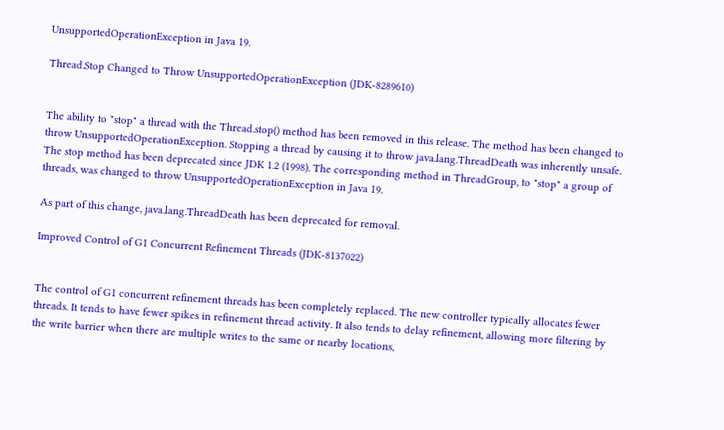UnsupportedOperationException in Java 19.

Thread.Stop Changed to Throw UnsupportedOperationException (JDK-8289610)


The ability to "stop" a thread with the Thread.stop() method has been removed in this release. The method has been changed to throw UnsupportedOperationException. Stopping a thread by causing it to throw java.lang.ThreadDeath was inherently unsafe. The stop method has been deprecated since JDK 1.2 (1998). The corresponding method in ThreadGroup, to "stop" a group of threads, was changed to throw UnsupportedOperationException in Java 19.

As part of this change, java.lang.ThreadDeath has been deprecated for removal.

Improved Control of G1 Concurrent Refinement Threads (JDK-8137022)


The control of G1 concurrent refinement threads has been completely replaced. The new controller typically allocates fewer threads. It tends to have fewer spikes in refinement thread activity. It also tends to delay refinement, allowing more filtering by the write barrier when there are multiple writes to the same or nearby locations,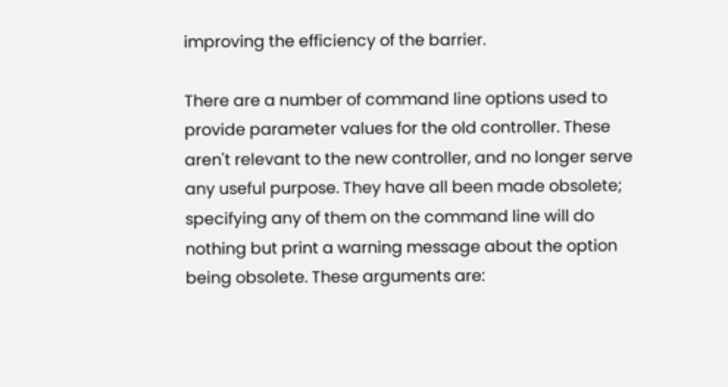improving the efficiency of the barrier.

There are a number of command line options used to provide parameter values for the old controller. These aren't relevant to the new controller, and no longer serve any useful purpose. They have all been made obsolete; specifying any of them on the command line will do nothing but print a warning message about the option being obsolete. These arguments are: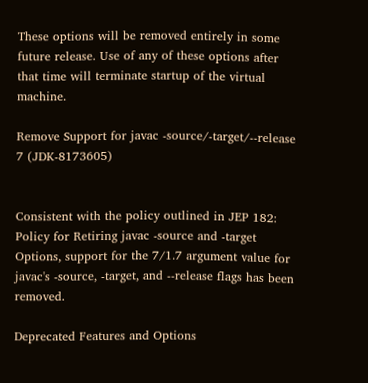These options will be removed entirely in some future release. Use of any of these options after that time will terminate startup of the virtual machine.

Remove Support for javac -source/-target/--release 7 (JDK-8173605)


Consistent with the policy outlined in JEP 182: Policy for Retiring javac -source and -target Options, support for the 7/1.7 argument value for javac's -source, -target, and --release flags has been removed.

Deprecated Features and Options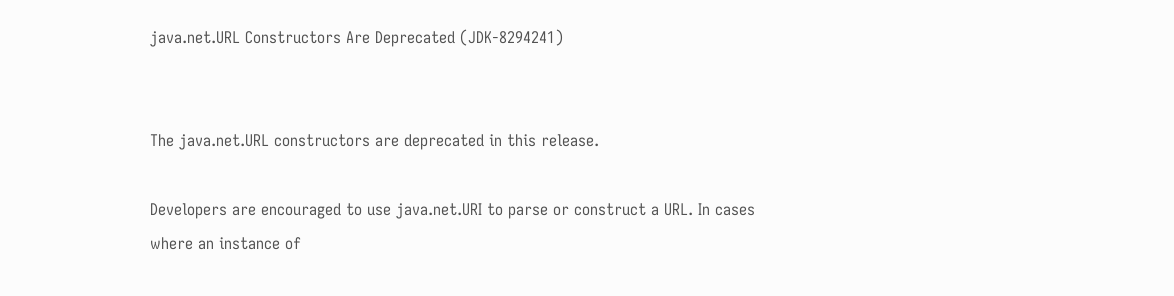java.net.URL Constructors Are Deprecated (JDK-8294241)


The java.net.URL constructors are deprecated in this release.

Developers are encouraged to use java.net.URI to parse or construct a URL. In cases where an instance of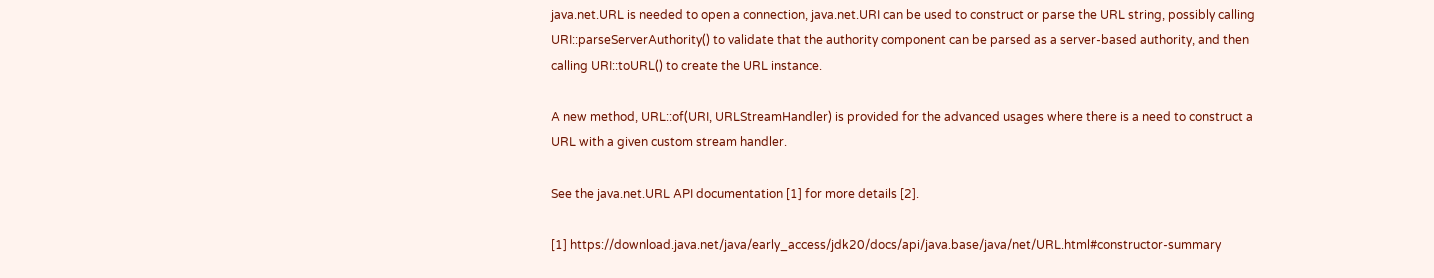java.net.URL is needed to open a connection, java.net.URI can be used to construct or parse the URL string, possibly calling URI::parseServerAuthority() to validate that the authority component can be parsed as a server-based authority, and then calling URI::toURL() to create the URL instance.

A new method, URL::of(URI, URLStreamHandler) is provided for the advanced usages where there is a need to construct a URL with a given custom stream handler.

See the java.net.URL API documentation [1] for more details [2].

[1] https://download.java.net/java/early_access/jdk20/docs/api/java.base/java/net/URL.html#constructor-summary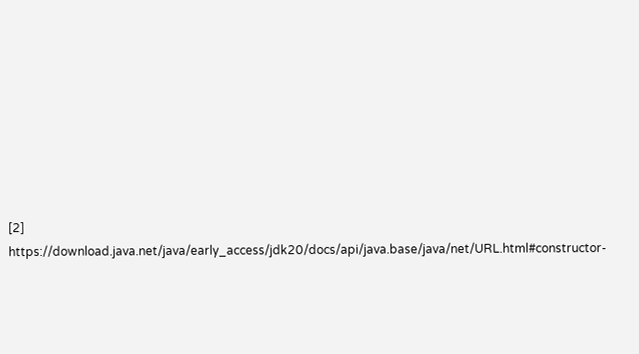[2] https://download.java.net/java/early_access/jdk20/docs/api/java.base/java/net/URL.html#constructor-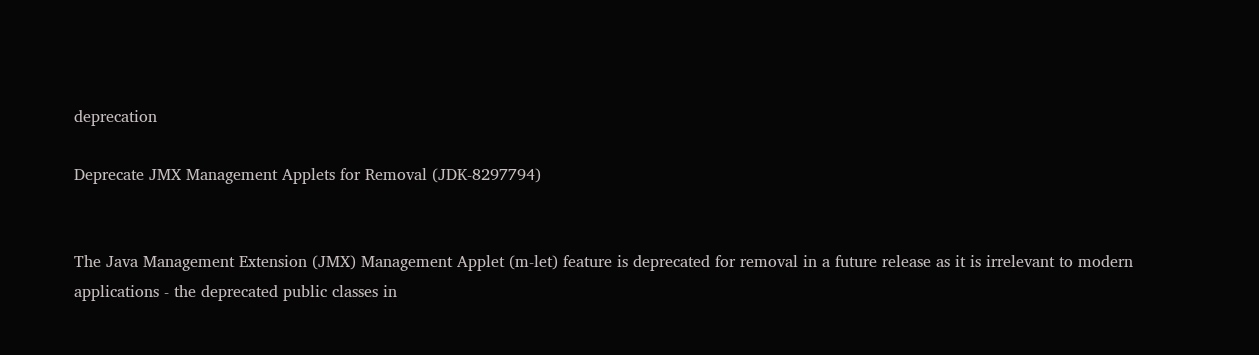deprecation

Deprecate JMX Management Applets for Removal (JDK-8297794)


The Java Management Extension (JMX) Management Applet (m-let) feature is deprecated for removal in a future release as it is irrelevant to modern applications - the deprecated public classes in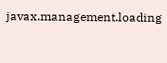javax.management.loading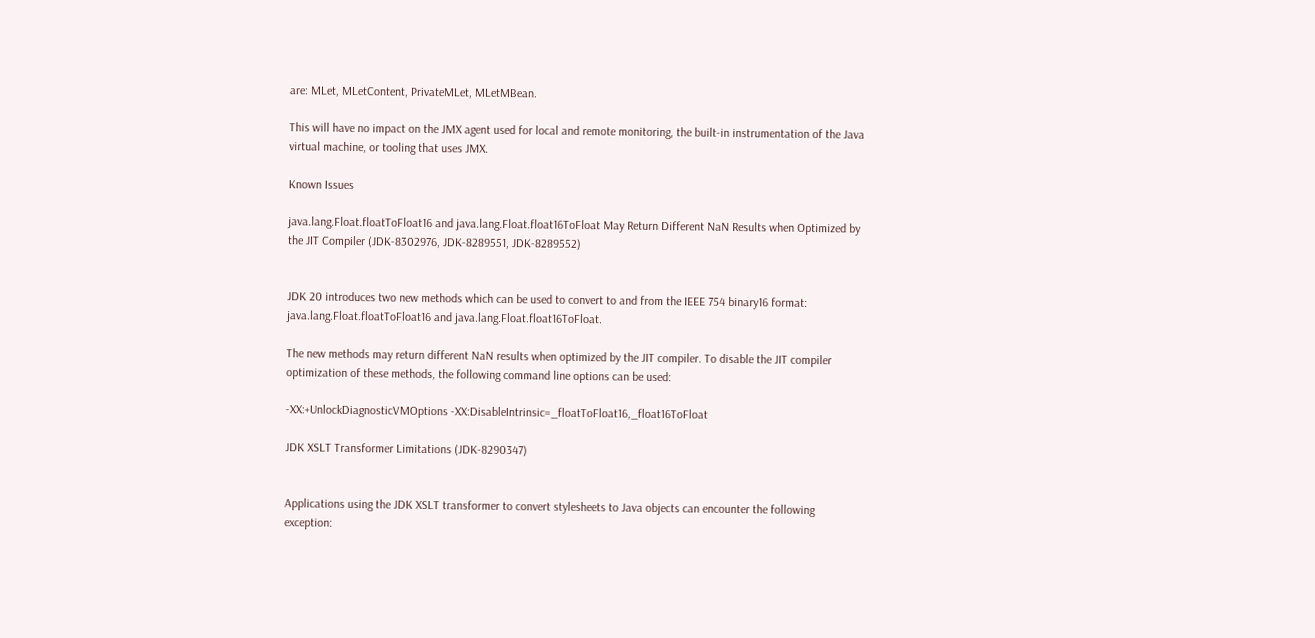are: MLet, MLetContent, PrivateMLet, MLetMBean.

This will have no impact on the JMX agent used for local and remote monitoring, the built-in instrumentation of the Java virtual machine, or tooling that uses JMX.

Known Issues

java.lang.Float.floatToFloat16 and java.lang.Float.float16ToFloat May Return Different NaN Results when Optimized by the JIT Compiler (JDK-8302976, JDK-8289551, JDK-8289552)


JDK 20 introduces two new methods which can be used to convert to and from the IEEE 754 binary16 format: java.lang.Float.floatToFloat16 and java.lang.Float.float16ToFloat.

The new methods may return different NaN results when optimized by the JIT compiler. To disable the JIT compiler optimization of these methods, the following command line options can be used:

-XX:+UnlockDiagnosticVMOptions -XX:DisableIntrinsic=_floatToFloat16,_float16ToFloat

JDK XSLT Transformer Limitations (JDK-8290347)


Applications using the JDK XSLT transformer to convert stylesheets to Java objects can encounter the following exception: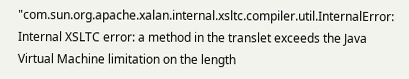"com.sun.org.apache.xalan.internal.xsltc.compiler.util.InternalError: Internal XSLTC error: a method in the translet exceeds the Java Virtual Machine limitation on the length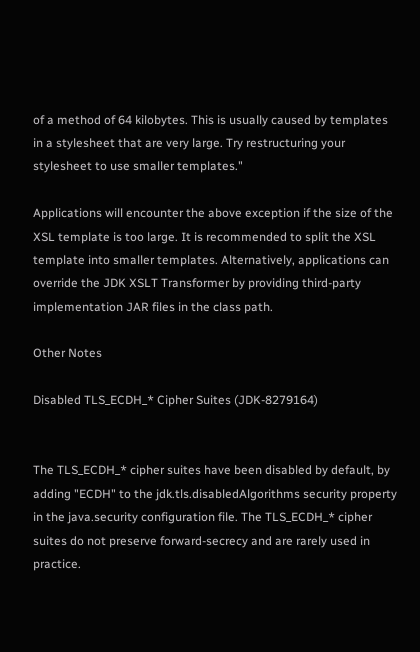of a method of 64 kilobytes. This is usually caused by templates in a stylesheet that are very large. Try restructuring your stylesheet to use smaller templates."

Applications will encounter the above exception if the size of the XSL template is too large. It is recommended to split the XSL template into smaller templates. Alternatively, applications can override the JDK XSLT Transformer by providing third-party implementation JAR files in the class path.

Other Notes

Disabled TLS_ECDH_* Cipher Suites (JDK-8279164)


The TLS_ECDH_* cipher suites have been disabled by default, by adding "ECDH" to the jdk.tls.disabledAlgorithms security property in the java.security configuration file. The TLS_ECDH_* cipher suites do not preserve forward-secrecy and are rarely used in practice.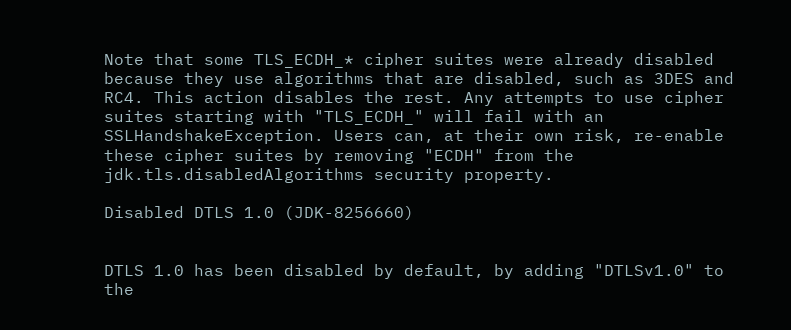Note that some TLS_ECDH_* cipher suites were already disabled because they use algorithms that are disabled, such as 3DES and RC4. This action disables the rest. Any attempts to use cipher suites starting with "TLS_ECDH_" will fail with an SSLHandshakeException. Users can, at their own risk, re-enable these cipher suites by removing "ECDH" from the jdk.tls.disabledAlgorithms security property.

Disabled DTLS 1.0 (JDK-8256660)


DTLS 1.0 has been disabled by default, by adding "DTLSv1.0" to the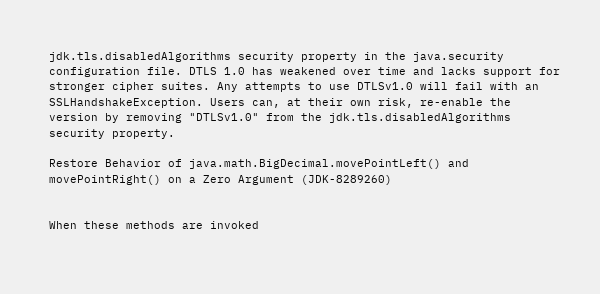jdk.tls.disabledAlgorithms security property in the java.security configuration file. DTLS 1.0 has weakened over time and lacks support for stronger cipher suites. Any attempts to use DTLSv1.0 will fail with an SSLHandshakeException. Users can, at their own risk, re-enable the version by removing "DTLSv1.0" from the jdk.tls.disabledAlgorithms security property.

Restore Behavior of java.math.BigDecimal.movePointLeft() and movePointRight() on a Zero Argument (JDK-8289260)


When these methods are invoked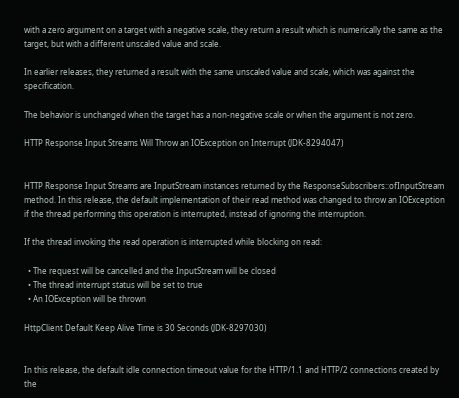with a zero argument on a target with a negative scale, they return a result which is numerically the same as the target, but with a different unscaled value and scale.

In earlier releases, they returned a result with the same unscaled value and scale, which was against the specification.

The behavior is unchanged when the target has a non-negative scale or when the argument is not zero.

HTTP Response Input Streams Will Throw an IOException on Interrupt (JDK-8294047)


HTTP Response Input Streams are InputStream instances returned by the ResponseSubscribers::ofInputStream method. In this release, the default implementation of their read method was changed to throw an IOException if the thread performing this operation is interrupted, instead of ignoring the interruption.

If the thread invoking the read operation is interrupted while blocking on read:

  • The request will be cancelled and the InputStream will be closed
  • The thread interrupt status will be set to true
  • An IOException will be thrown

HttpClient Default Keep Alive Time is 30 Seconds (JDK-8297030)


In this release, the default idle connection timeout value for the HTTP/1.1 and HTTP/2 connections created by the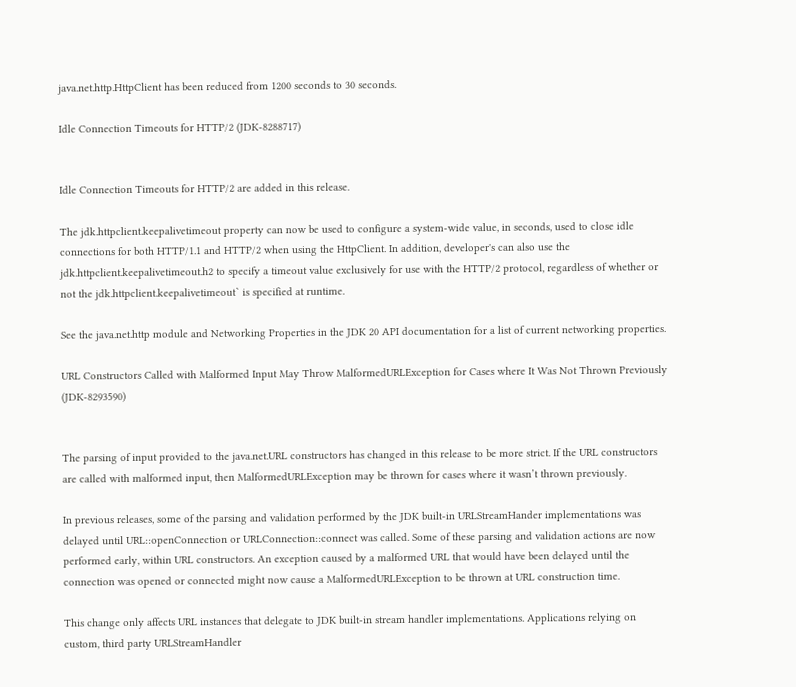java.net.http.HttpClient has been reduced from 1200 seconds to 30 seconds.

Idle Connection Timeouts for HTTP/2 (JDK-8288717)


Idle Connection Timeouts for HTTP/2 are added in this release.

The jdk.httpclient.keepalivetimeout property can now be used to configure a system-wide value, in seconds, used to close idle connections for both HTTP/1.1 and HTTP/2 when using the HttpClient. In addition, developer's can also use the jdk.httpclient.keepalivetimeout.h2 to specify a timeout value exclusively for use with the HTTP/2 protocol, regardless of whether or not the jdk.httpclient.keepalivetimeout` is specified at runtime.

See the java.net.http module and Networking Properties in the JDK 20 API documentation for a list of current networking properties.

URL Constructors Called with Malformed Input May Throw MalformedURLException for Cases where It Was Not Thrown Previously (JDK-8293590)


The parsing of input provided to the java.net.URL constructors has changed in this release to be more strict. If the URL constructors are called with malformed input, then MalformedURLException may be thrown for cases where it wasn’t thrown previously.

In previous releases, some of the parsing and validation performed by the JDK built-in URLStreamHander implementations was delayed until URL::openConnection or URLConnection::connect was called. Some of these parsing and validation actions are now performed early, within URL constructors. An exception caused by a malformed URL that would have been delayed until the connection was opened or connected might now cause a MalformedURLException to be thrown at URL construction time.

This change only affects URL instances that delegate to JDK built-in stream handler implementations. Applications relying on custom, third party URLStreamHandler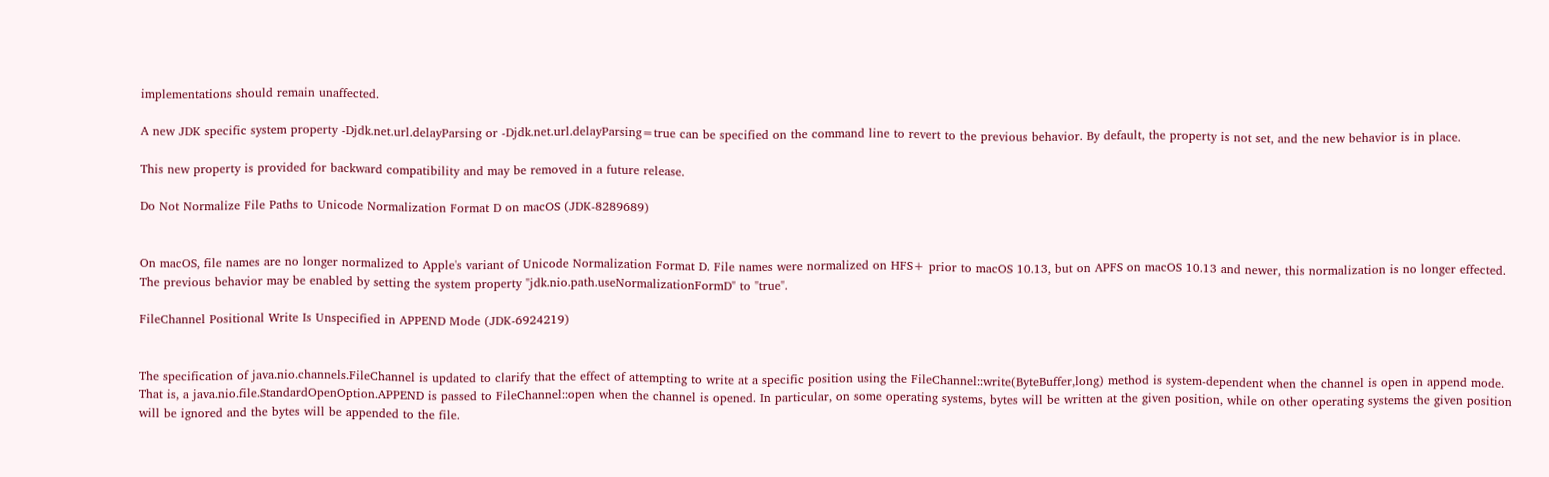implementations should remain unaffected.

A new JDK specific system property -Djdk.net.url.delayParsing or -Djdk.net.url.delayParsing=true can be specified on the command line to revert to the previous behavior. By default, the property is not set, and the new behavior is in place.

This new property is provided for backward compatibility and may be removed in a future release.

Do Not Normalize File Paths to Unicode Normalization Format D on macOS (JDK-8289689)


On macOS, file names are no longer normalized to Apple's variant of Unicode Normalization Format D. File names were normalized on HFS+ prior to macOS 10.13, but on APFS on macOS 10.13 and newer, this normalization is no longer effected. The previous behavior may be enabled by setting the system property "jdk.nio.path.useNormalizationFormD" to "true".

FileChannel Positional Write Is Unspecified in APPEND Mode (JDK-6924219)


The specification of java.nio.channels.FileChannel is updated to clarify that the effect of attempting to write at a specific position using the FileChannel::write(ByteBuffer,long) method is system-dependent when the channel is open in append mode. That is, a java.nio.file.StandardOpenOption.APPEND is passed to FileChannel::open when the channel is opened. In particular, on some operating systems, bytes will be written at the given position, while on other operating systems the given position will be ignored and the bytes will be appended to the file.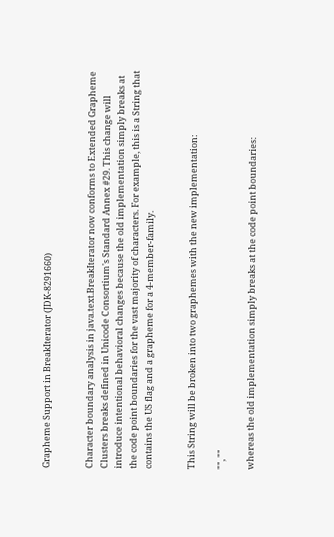Grapheme Support in BreakIterator (JDK-8291660)


Character boundary analysis in java.text.BreakIterator now conforms to Extended Grapheme Clusters breaks defined in Unicode Consortium's Standard Annex #29. This change will introduce intentional behavioral changes because the old implementation simply breaks at the code point boundaries for the vast majority of characters. For example, this is a String that contains the US flag and a grapheme for a 4-member-family.


This String will be broken into two graphemes with the new implementation:

"", ""

whereas the old implementation simply breaks at the code point boundaries: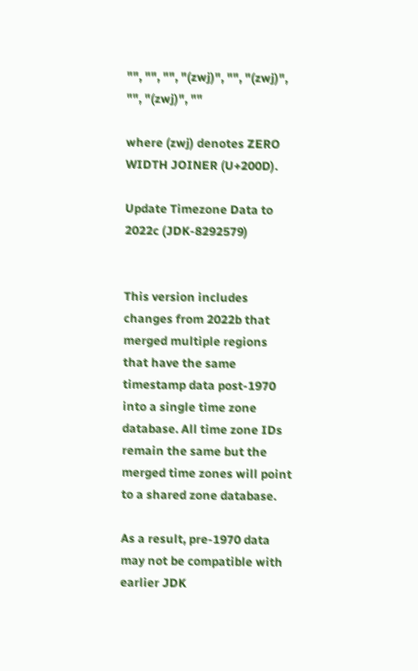"", "", "", "(zwj)", "", "(zwj)", "", "(zwj)", ""

where (zwj) denotes ZERO WIDTH JOINER (U+200D).

Update Timezone Data to 2022c (JDK-8292579)


This version includes changes from 2022b that merged multiple regions that have the same timestamp data post-1970 into a single time zone database. All time zone IDs remain the same but the merged time zones will point to a shared zone database.

As a result, pre-1970 data may not be compatible with earlier JDK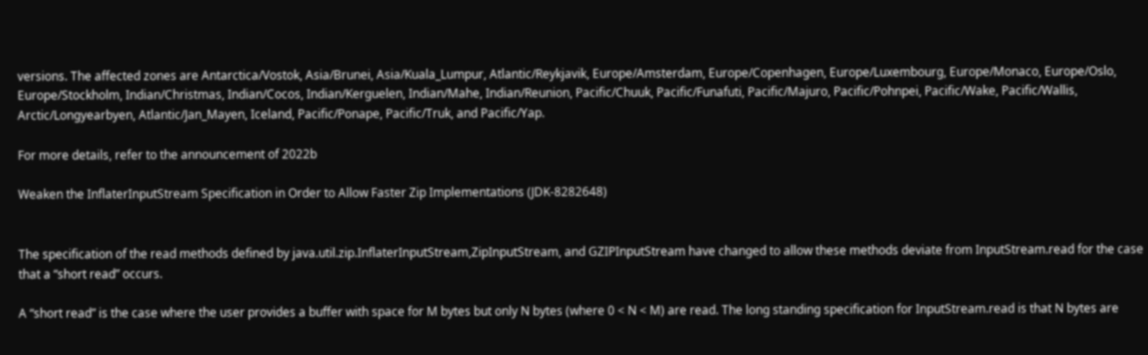versions. The affected zones are Antarctica/Vostok, Asia/Brunei, Asia/Kuala_Lumpur, Atlantic/Reykjavik, Europe/Amsterdam, Europe/Copenhagen, Europe/Luxembourg, Europe/Monaco, Europe/Oslo, Europe/Stockholm, Indian/Christmas, Indian/Cocos, Indian/Kerguelen, Indian/Mahe, Indian/Reunion, Pacific/Chuuk, Pacific/Funafuti, Pacific/Majuro, Pacific/Pohnpei, Pacific/Wake, Pacific/Wallis, Arctic/Longyearbyen, Atlantic/Jan_Mayen, Iceland, Pacific/Ponape, Pacific/Truk, and Pacific/Yap.

For more details, refer to the announcement of 2022b

Weaken the InflaterInputStream Specification in Order to Allow Faster Zip Implementations (JDK-8282648)


The specification of the read methods defined by java.util.zip.InflaterInputStream,ZipInputStream, and GZIPInputStream have changed to allow these methods deviate from InputStream.read for the case that a “short read” occurs.

A “short read” is the case where the user provides a buffer with space for M bytes but only N bytes (where 0 < N < M) are read. The long standing specification for InputStream.read is that N bytes are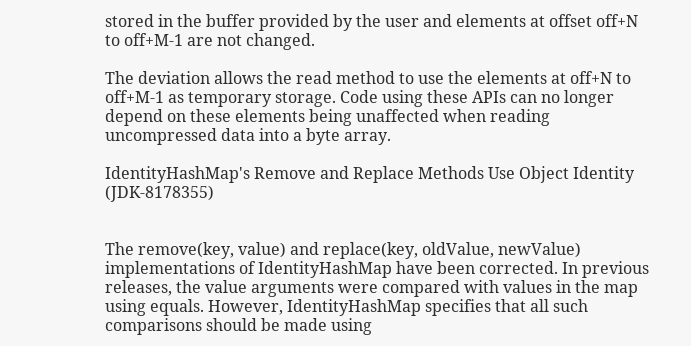stored in the buffer provided by the user and elements at offset off+N to off+M-1 are not changed.

The deviation allows the read method to use the elements at off+N to off+M-1 as temporary storage. Code using these APIs can no longer depend on these elements being unaffected when reading uncompressed data into a byte array.

IdentityHashMap's Remove and Replace Methods Use Object Identity (JDK-8178355)


The remove(key, value) and replace(key, oldValue, newValue) implementations of IdentityHashMap have been corrected. In previous releases, the value arguments were compared with values in the map using equals. However, IdentityHashMap specifies that all such comparisons should be made using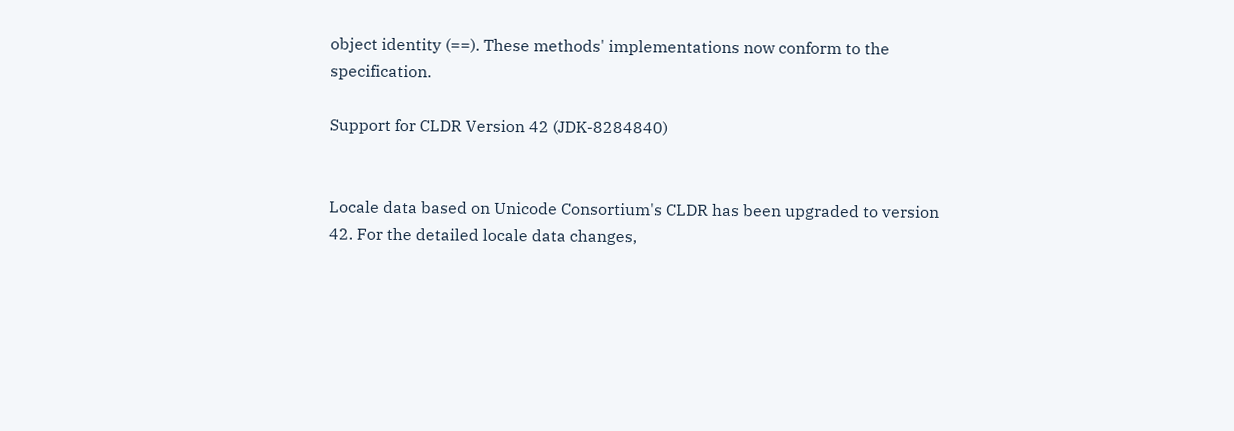object identity (==). These methods' implementations now conform to the specification.

Support for CLDR Version 42 (JDK-8284840)


Locale data based on Unicode Consortium's CLDR has been upgraded to version 42. For the detailed locale data changes,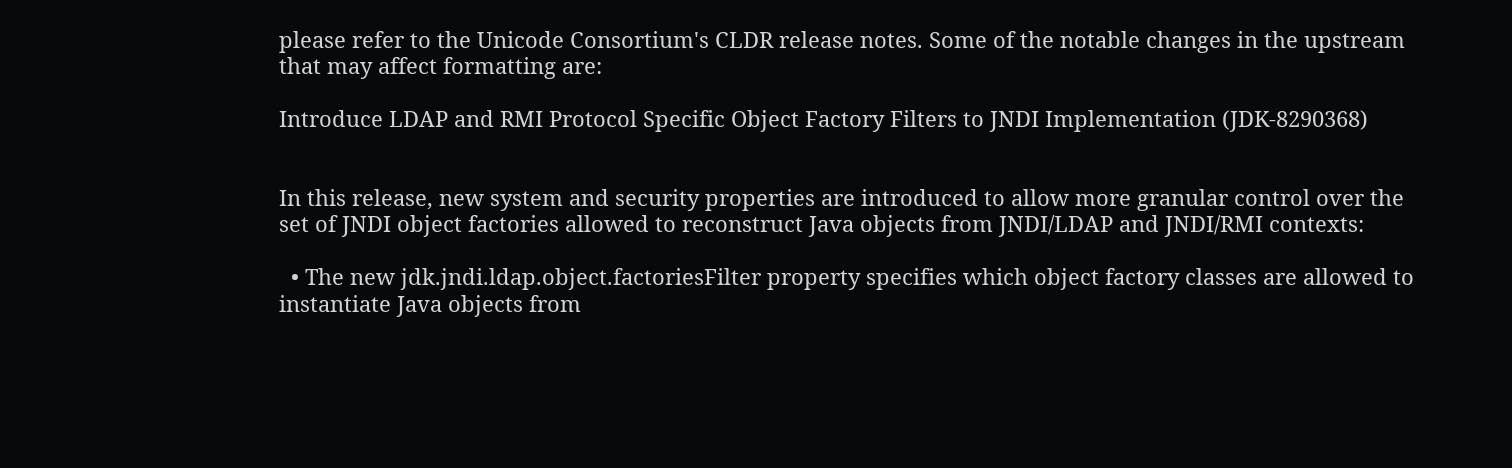please refer to the Unicode Consortium's CLDR release notes. Some of the notable changes in the upstream that may affect formatting are:

Introduce LDAP and RMI Protocol Specific Object Factory Filters to JNDI Implementation (JDK-8290368)


In this release, new system and security properties are introduced to allow more granular control over the set of JNDI object factories allowed to reconstruct Java objects from JNDI/LDAP and JNDI/RMI contexts:

  • The new jdk.jndi.ldap.object.factoriesFilter property specifies which object factory classes are allowed to instantiate Java objects from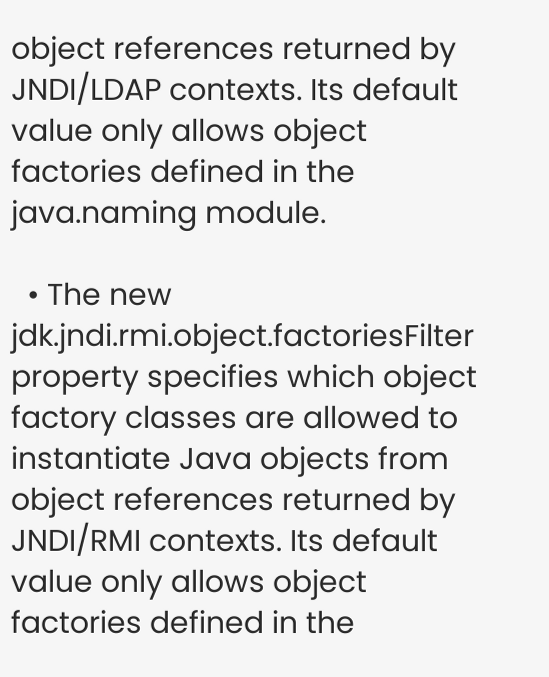object references returned by JNDI/LDAP contexts. Its default value only allows object factories defined in the java.naming module.

  • The new jdk.jndi.rmi.object.factoriesFilter property specifies which object factory classes are allowed to instantiate Java objects from object references returned by JNDI/RMI contexts. Its default value only allows object factories defined in the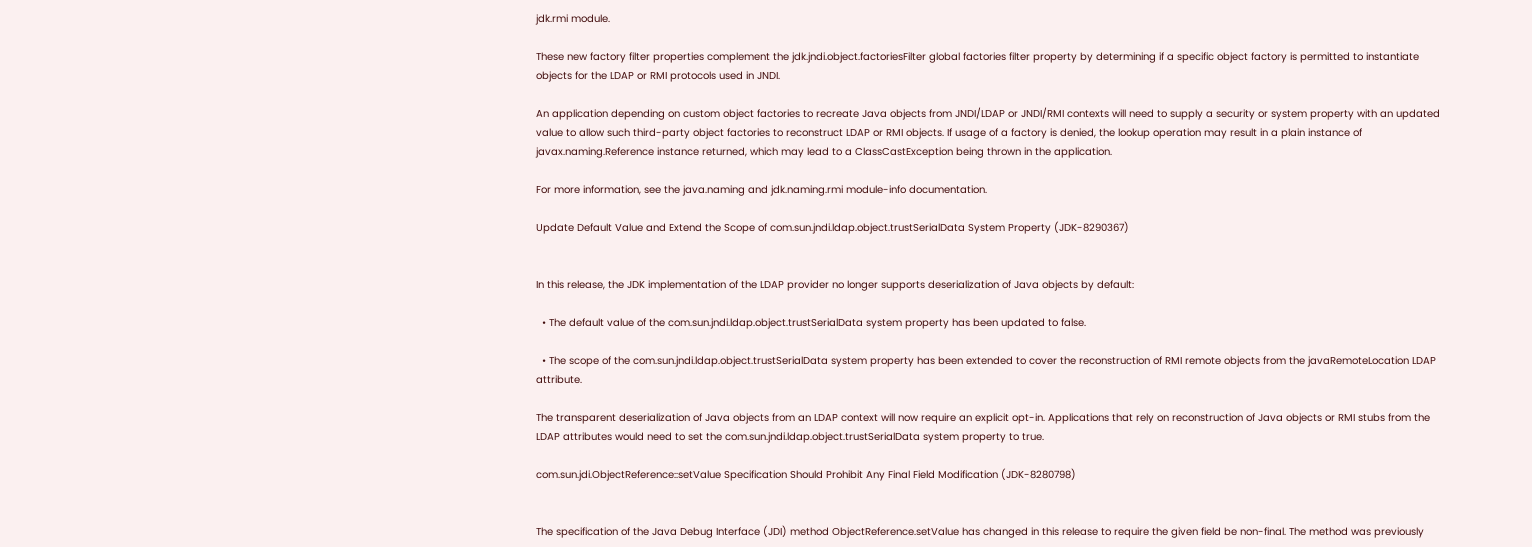jdk.rmi module.

These new factory filter properties complement the jdk.jndi.object.factoriesFilter global factories filter property by determining if a specific object factory is permitted to instantiate objects for the LDAP or RMI protocols used in JNDI.

An application depending on custom object factories to recreate Java objects from JNDI/LDAP or JNDI/RMI contexts will need to supply a security or system property with an updated value to allow such third-party object factories to reconstruct LDAP or RMI objects. If usage of a factory is denied, the lookup operation may result in a plain instance of javax.naming.Reference instance returned, which may lead to a ClassCastException being thrown in the application.

For more information, see the java.naming and jdk.naming.rmi module-info documentation.

Update Default Value and Extend the Scope of com.sun.jndi.ldap.object.trustSerialData System Property (JDK-8290367)


In this release, the JDK implementation of the LDAP provider no longer supports deserialization of Java objects by default:

  • The default value of the com.sun.jndi.ldap.object.trustSerialData system property has been updated to false.

  • The scope of the com.sun.jndi.ldap.object.trustSerialData system property has been extended to cover the reconstruction of RMI remote objects from the javaRemoteLocation LDAP attribute.

The transparent deserialization of Java objects from an LDAP context will now require an explicit opt-in. Applications that rely on reconstruction of Java objects or RMI stubs from the LDAP attributes would need to set the com.sun.jndi.ldap.object.trustSerialData system property to true.

com.sun.jdi.ObjectReference::setValue Specification Should Prohibit Any Final Field Modification (JDK-8280798)


The specification of the Java Debug Interface (JDI) method ObjectReference.setValue has changed in this release to require the given field be non-final. The method was previously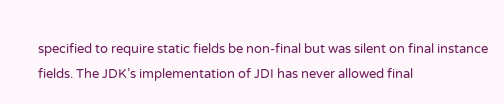specified to require static fields be non-final but was silent on final instance fields. The JDK’s implementation of JDI has never allowed final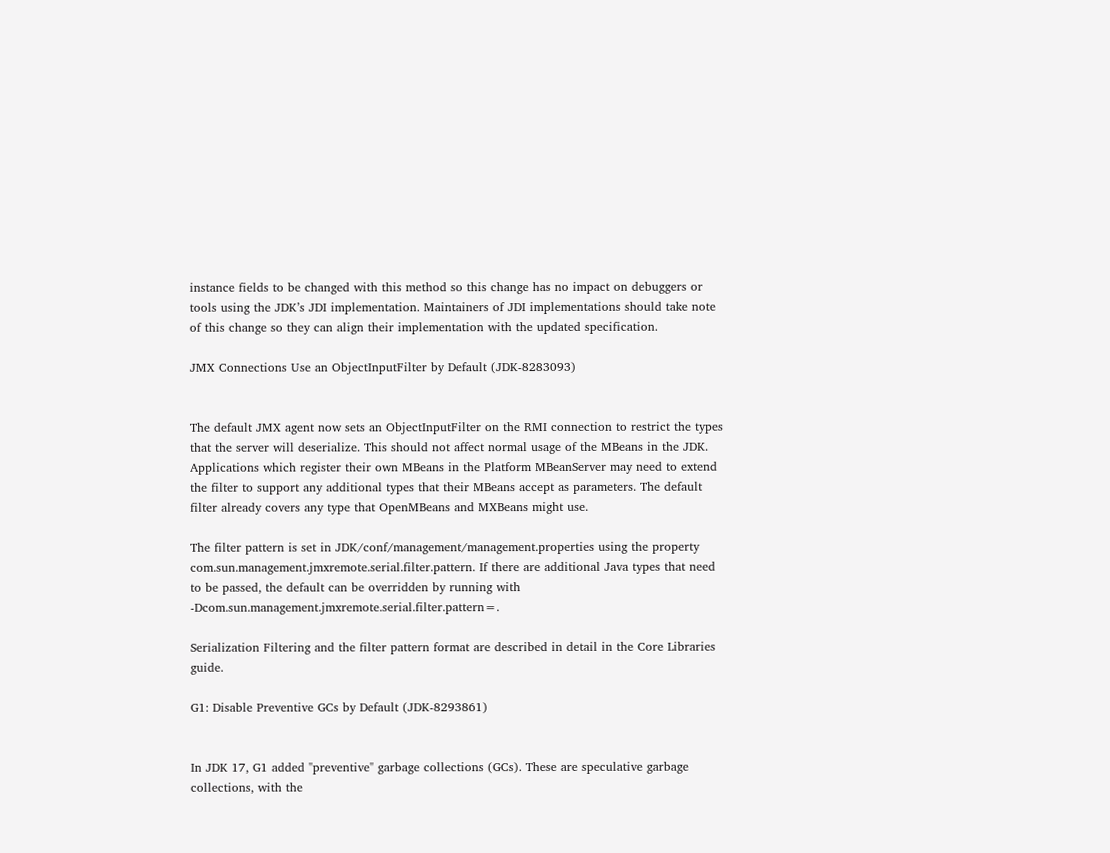instance fields to be changed with this method so this change has no impact on debuggers or tools using the JDK’s JDI implementation. Maintainers of JDI implementations should take note of this change so they can align their implementation with the updated specification.

JMX Connections Use an ObjectInputFilter by Default (JDK-8283093)


The default JMX agent now sets an ObjectInputFilter on the RMI connection to restrict the types that the server will deserialize. This should not affect normal usage of the MBeans in the JDK. Applications which register their own MBeans in the Platform MBeanServer may need to extend the filter to support any additional types that their MBeans accept as parameters. The default filter already covers any type that OpenMBeans and MXBeans might use.

The filter pattern is set in JDK/conf/management/management.properties using the property com.sun.management.jmxremote.serial.filter.pattern. If there are additional Java types that need to be passed, the default can be overridden by running with -Dcom.sun.management.jmxremote.serial.filter.pattern=.

Serialization Filtering and the filter pattern format are described in detail in the Core Libraries guide.

G1: Disable Preventive GCs by Default (JDK-8293861)


In JDK 17, G1 added "preventive" garbage collections (GCs). These are speculative garbage collections, with the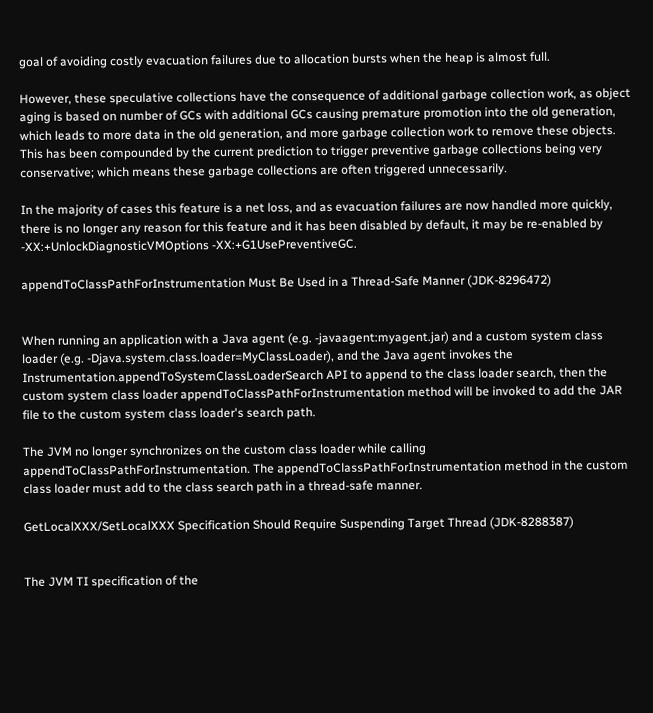goal of avoiding costly evacuation failures due to allocation bursts when the heap is almost full.

However, these speculative collections have the consequence of additional garbage collection work, as object aging is based on number of GCs with additional GCs causing premature promotion into the old generation, which leads to more data in the old generation, and more garbage collection work to remove these objects. This has been compounded by the current prediction to trigger preventive garbage collections being very conservative; which means these garbage collections are often triggered unnecessarily.

In the majority of cases this feature is a net loss, and as evacuation failures are now handled more quickly, there is no longer any reason for this feature and it has been disabled by default, it may be re-enabled by -XX:+UnlockDiagnosticVMOptions -XX:+G1UsePreventiveGC.

appendToClassPathForInstrumentation Must Be Used in a Thread-Safe Manner (JDK-8296472)


When running an application with a Java agent (e.g. -javaagent:myagent.jar) and a custom system class loader (e.g. -Djava.system.class.loader=MyClassLoader), and the Java agent invokes the Instrumentation.appendToSystemClassLoaderSearch API to append to the class loader search, then the custom system class loader appendToClassPathForInstrumentation method will be invoked to add the JAR file to the custom system class loader's search path.

The JVM no longer synchronizes on the custom class loader while calling appendToClassPathForInstrumentation. The appendToClassPathForInstrumentation method in the custom class loader must add to the class search path in a thread-safe manner.

GetLocalXXX/SetLocalXXX Specification Should Require Suspending Target Thread (JDK-8288387)


The JVM TI specification of the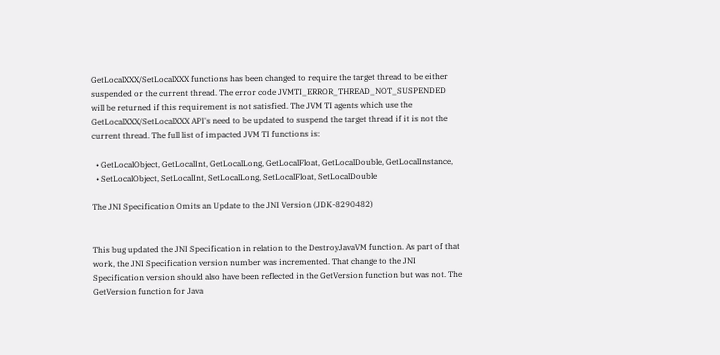GetLocalXXX/SetLocalXXX functions has been changed to require the target thread to be either suspended or the current thread. The error code JVMTI_ERROR_THREAD_NOT_SUSPENDED will be returned if this requirement is not satisfied. The JVM TI agents which use the GetLocalXXX/SetLocalXXX API's need to be updated to suspend the target thread if it is not the current thread. The full list of impacted JVM TI functions is:

  • GetLocalObject, GetLocalInt, GetLocalLong, GetLocalFloat, GetLocalDouble, GetLocalInstance,
  • SetLocalObject, SetLocalInt, SetLocalLong, SetLocalFloat, SetLocalDouble

The JNI Specification Omits an Update to the JNI Version (JDK-8290482)


This bug updated the JNI Specification in relation to the DestroyJavaVM function. As part of that work, the JNI Specification version number was incremented. That change to the JNI Specification version should also have been reflected in the GetVersion function but was not. The GetVersion function for Java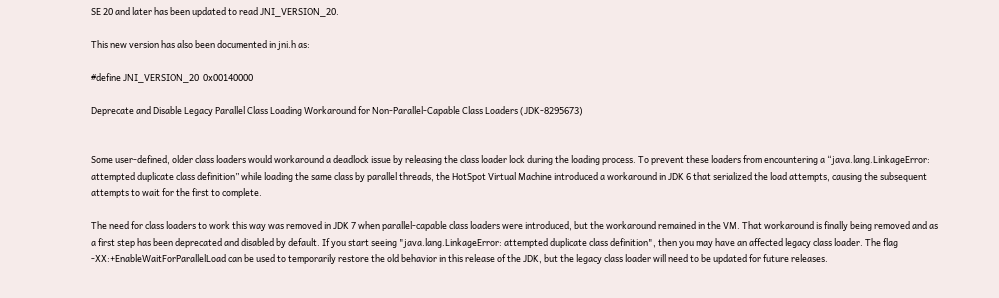SE 20 and later has been updated to read JNI_VERSION_20.

This new version has also been documented in jni.h as:

#define JNI_VERSION_20  0x00140000

Deprecate and Disable Legacy Parallel Class Loading Workaround for Non-Parallel-Capable Class Loaders (JDK-8295673)


Some user-defined, older class loaders would workaround a deadlock issue by releasing the class loader lock during the loading process. To prevent these loaders from encountering a “java.lang.LinkageError: attempted duplicate class definition” while loading the same class by parallel threads, the HotSpot Virtual Machine introduced a workaround in JDK 6 that serialized the load attempts, causing the subsequent attempts to wait for the first to complete.

The need for class loaders to work this way was removed in JDK 7 when parallel-capable class loaders were introduced, but the workaround remained in the VM. That workaround is finally being removed and as a first step has been deprecated and disabled by default. If you start seeing "java.lang.LinkageError: attempted duplicate class definition", then you may have an affected legacy class loader. The flag -XX:+EnableWaitForParallelLoad can be used to temporarily restore the old behavior in this release of the JDK, but the legacy class loader will need to be updated for future releases.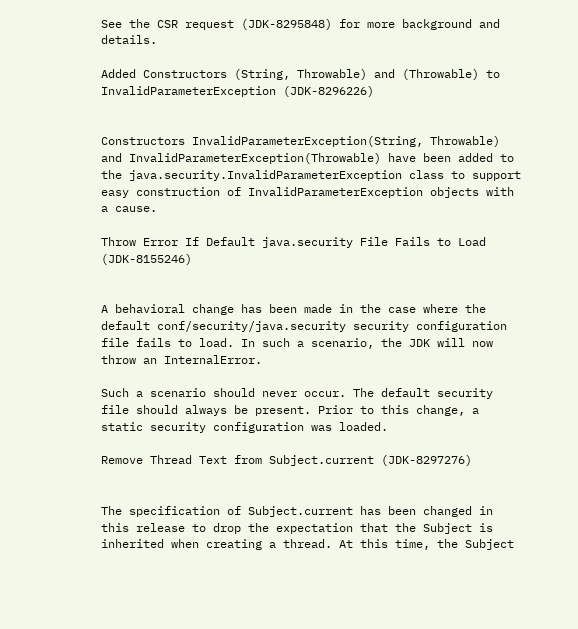See the CSR request (JDK-8295848) for more background and details.

Added Constructors (String, Throwable) and (Throwable) to InvalidParameterException (JDK-8296226)


Constructors InvalidParameterException(String, Throwable) and InvalidParameterException(Throwable) have been added to the java.security.InvalidParameterException class to support easy construction of InvalidParameterException objects with a cause.

Throw Error If Default java.security File Fails to Load (JDK-8155246)


A behavioral change has been made in the case where the default conf/security/java.security security configuration file fails to load. In such a scenario, the JDK will now throw an InternalError.

Such a scenario should never occur. The default security file should always be present. Prior to this change, a static security configuration was loaded.

Remove Thread Text from Subject.current (JDK-8297276)


The specification of Subject.current has been changed in this release to drop the expectation that the Subject is inherited when creating a thread. At this time, the Subject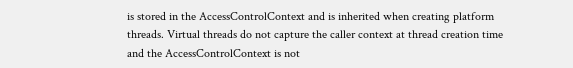is stored in the AccessControlContext and is inherited when creating platform threads. Virtual threads do not capture the caller context at thread creation time and the AccessControlContext is not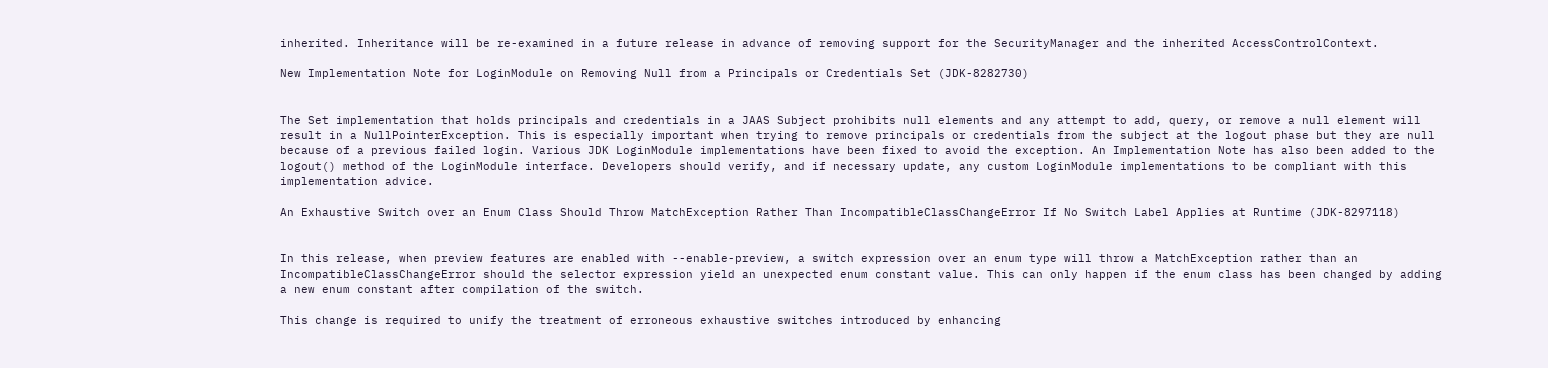inherited. Inheritance will be re-examined in a future release in advance of removing support for the SecurityManager and the inherited AccessControlContext.

New Implementation Note for LoginModule on Removing Null from a Principals or Credentials Set (JDK-8282730)


The Set implementation that holds principals and credentials in a JAAS Subject prohibits null elements and any attempt to add, query, or remove a null element will result in a NullPointerException. This is especially important when trying to remove principals or credentials from the subject at the logout phase but they are null because of a previous failed login. Various JDK LoginModule implementations have been fixed to avoid the exception. An Implementation Note has also been added to the logout() method of the LoginModule interface. Developers should verify, and if necessary update, any custom LoginModule implementations to be compliant with this implementation advice.

An Exhaustive Switch over an Enum Class Should Throw MatchException Rather Than IncompatibleClassChangeError If No Switch Label Applies at Runtime (JDK-8297118)


In this release, when preview features are enabled with --enable-preview, a switch expression over an enum type will throw a MatchException rather than an IncompatibleClassChangeError should the selector expression yield an unexpected enum constant value. This can only happen if the enum class has been changed by adding a new enum constant after compilation of the switch.

This change is required to unify the treatment of erroneous exhaustive switches introduced by enhancing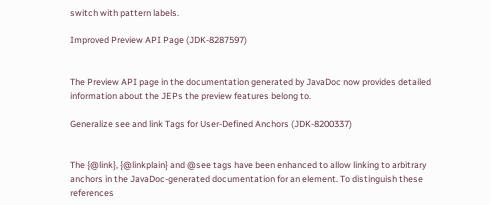switch with pattern labels.

Improved Preview API Page (JDK-8287597)


The Preview API page in the documentation generated by JavaDoc now provides detailed information about the JEPs the preview features belong to.

Generalize see and link Tags for User-Defined Anchors (JDK-8200337)


The {@link}, {@linkplain} and @see tags have been enhanced to allow linking to arbitrary anchors in the JavaDoc-generated documentation for an element. To distinguish these references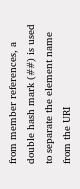from member references, a double hash mark (##) is used to separate the element name from the URI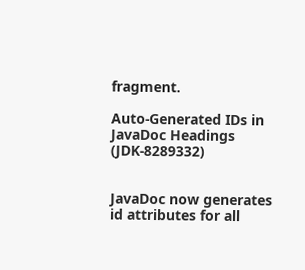fragment.

Auto-Generated IDs in JavaDoc Headings (JDK-8289332)


JavaDoc now generates id attributes for all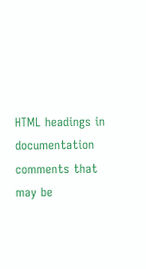HTML headings in documentation comments that may be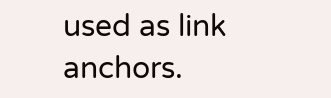used as link anchors.